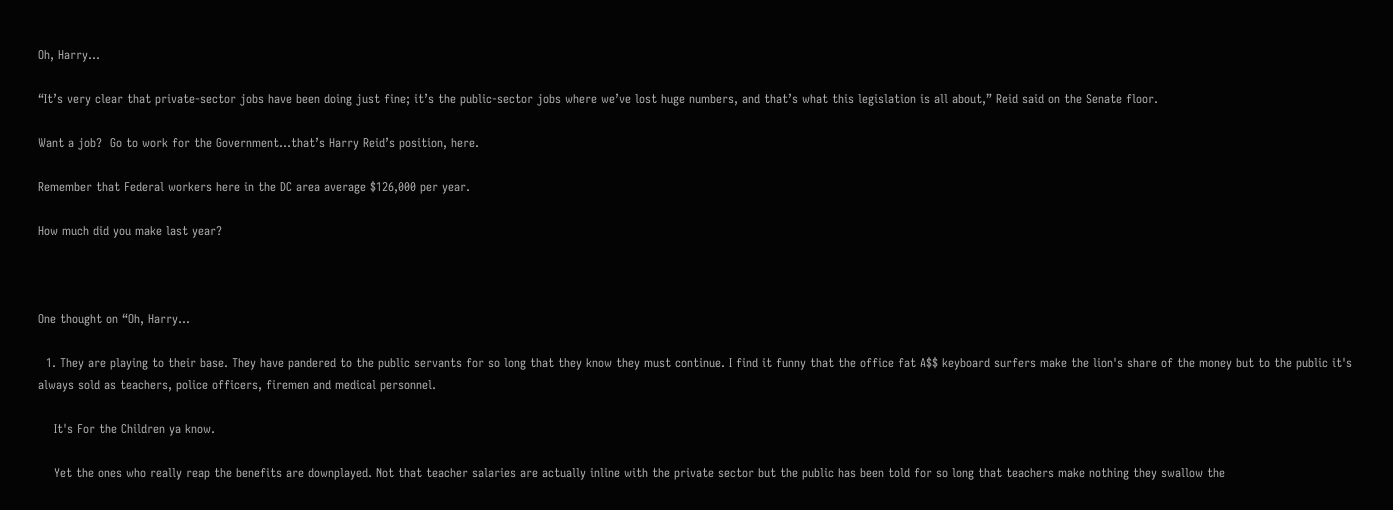Oh, Harry…

“It’s very clear that private-sector jobs have been doing just fine; it’s the public-sector jobs where we’ve lost huge numbers, and that’s what this legislation is all about,” Reid said on the Senate floor.

Want a job?  Go to work for the Government…that’s Harry Reid’s position, here.

Remember that Federal workers here in the DC area average $126,000 per year.

How much did you make last year?



One thought on “Oh, Harry…

  1. They are playing to their base. They have pandered to the public servants for so long that they know they must continue. I find it funny that the office fat A$$ keyboard surfers make the lion's share of the money but to the public it's always sold as teachers, police officers, firemen and medical personnel.

    It's For the Children ya know.

    Yet the ones who really reap the benefits are downplayed. Not that teacher salaries are actually inline with the private sector but the public has been told for so long that teachers make nothing they swallow the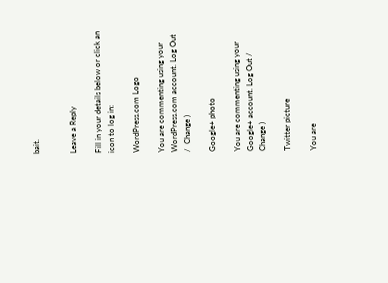bait.


Leave a Reply

Fill in your details below or click an icon to log in:

WordPress.com Logo

You are commenting using your WordPress.com account. Log Out /  Change )

Google+ photo

You are commenting using your Google+ account. Log Out /  Change )

Twitter picture

You are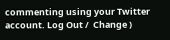commenting using your Twitter account. Log Out /  Change )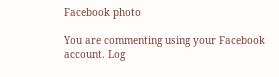Facebook photo

You are commenting using your Facebook account. Log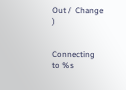Out /  Change )


Connecting to %s